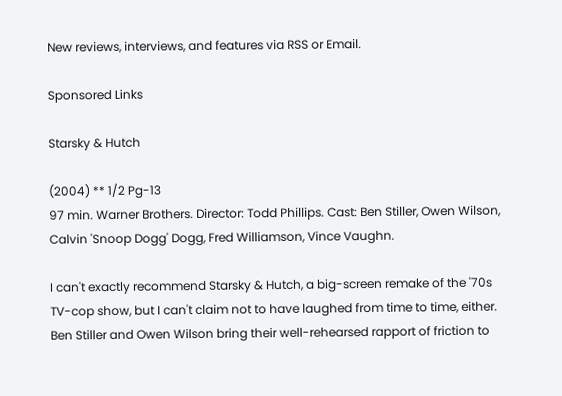New reviews, interviews, and features via RSS or Email.

Sponsored Links

Starsky & Hutch

(2004) ** 1/2 Pg-13
97 min. Warner Brothers. Director: Todd Phillips. Cast: Ben Stiller, Owen Wilson, Calvin 'Snoop Dogg' Dogg, Fred Williamson, Vince Vaughn.

I can't exactly recommend Starsky & Hutch, a big-screen remake of the '70s TV-cop show, but I can't claim not to have laughed from time to time, either. Ben Stiller and Owen Wilson bring their well-rehearsed rapport of friction to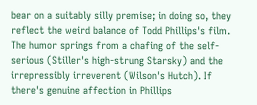bear on a suitably silly premise; in doing so, they reflect the weird balance of Todd Phillips's film. The humor springs from a chafing of the self-serious (Stiller's high-strung Starsky) and the irrepressibly irreverent (Wilson's Hutch). If there's genuine affection in Phillips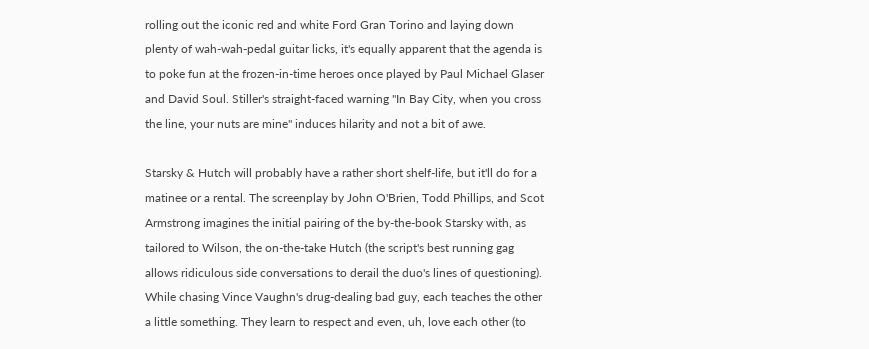rolling out the iconic red and white Ford Gran Torino and laying down plenty of wah-wah-pedal guitar licks, it's equally apparent that the agenda is to poke fun at the frozen-in-time heroes once played by Paul Michael Glaser and David Soul. Stiller's straight-faced warning "In Bay City, when you cross the line, your nuts are mine" induces hilarity and not a bit of awe.

Starsky & Hutch will probably have a rather short shelf-life, but it'll do for a matinee or a rental. The screenplay by John O'Brien, Todd Phillips, and Scot Armstrong imagines the initial pairing of the by-the-book Starsky with, as tailored to Wilson, the on-the-take Hutch (the script's best running gag allows ridiculous side conversations to derail the duo's lines of questioning). While chasing Vince Vaughn's drug-dealing bad guy, each teaches the other a little something. They learn to respect and even, uh, love each other (to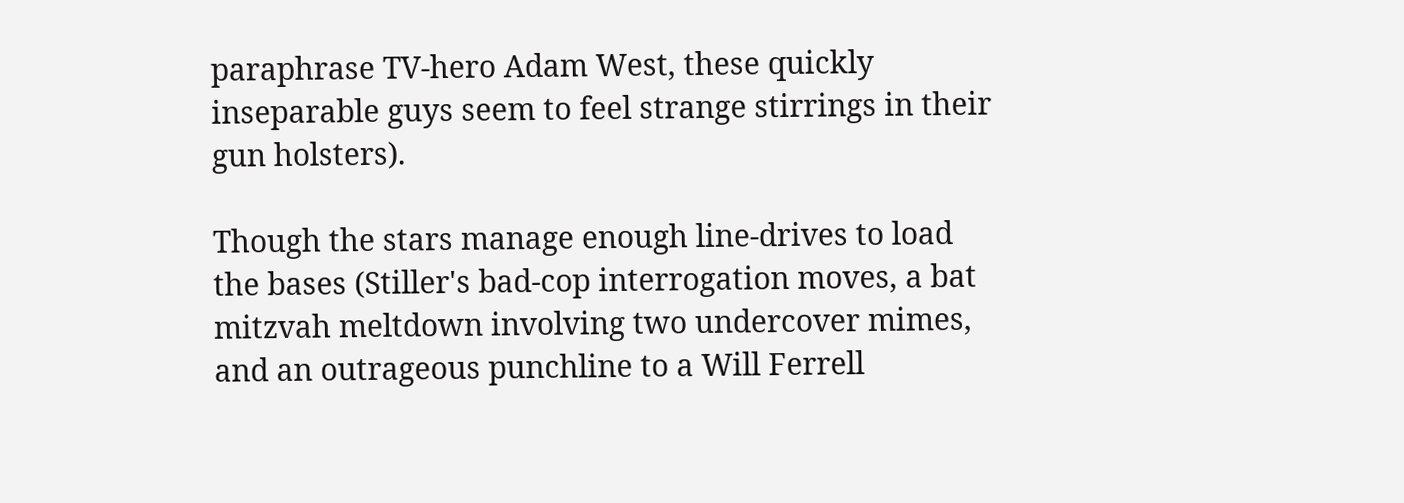paraphrase TV-hero Adam West, these quickly inseparable guys seem to feel strange stirrings in their gun holsters).

Though the stars manage enough line-drives to load the bases (Stiller's bad-cop interrogation moves, a bat mitzvah meltdown involving two undercover mimes, and an outrageous punchline to a Will Ferrell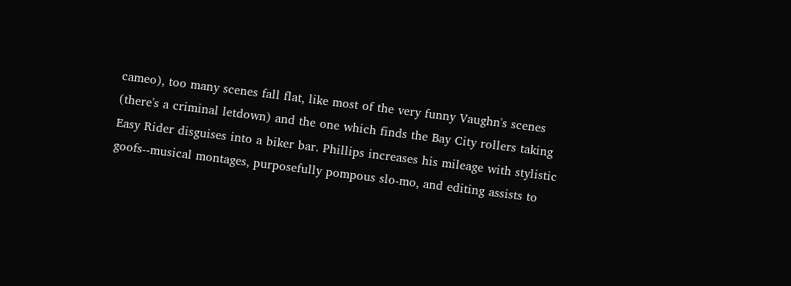cameo), too many scenes fall flat, like most of the very funny Vaughn's scenes (there's a criminal letdown) and the one which finds the Bay City rollers taking Easy Rider disguises into a biker bar. Phillips increases his mileage with stylistic goofs--musical montages, purposefully pompous slo-mo, and editing assists to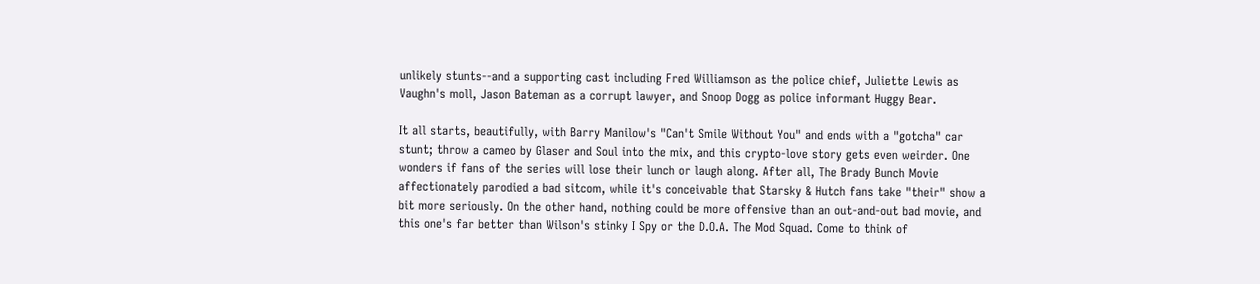unlikely stunts--and a supporting cast including Fred Williamson as the police chief, Juliette Lewis as Vaughn's moll, Jason Bateman as a corrupt lawyer, and Snoop Dogg as police informant Huggy Bear.

It all starts, beautifully, with Barry Manilow's "Can't Smile Without You" and ends with a "gotcha" car stunt; throw a cameo by Glaser and Soul into the mix, and this crypto-love story gets even weirder. One wonders if fans of the series will lose their lunch or laugh along. After all, The Brady Bunch Movie affectionately parodied a bad sitcom, while it's conceivable that Starsky & Hutch fans take "their" show a bit more seriously. On the other hand, nothing could be more offensive than an out-and-out bad movie, and this one's far better than Wilson's stinky I Spy or the D.O.A. The Mod Squad. Come to think of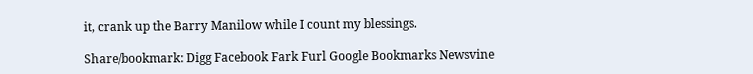it, crank up the Barry Manilow while I count my blessings.

Share/bookmark: Digg Facebook Fark Furl Google Bookmarks Newsvine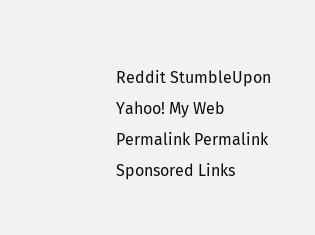Reddit StumbleUpon Yahoo! My Web Permalink Permalink
Sponsored Links